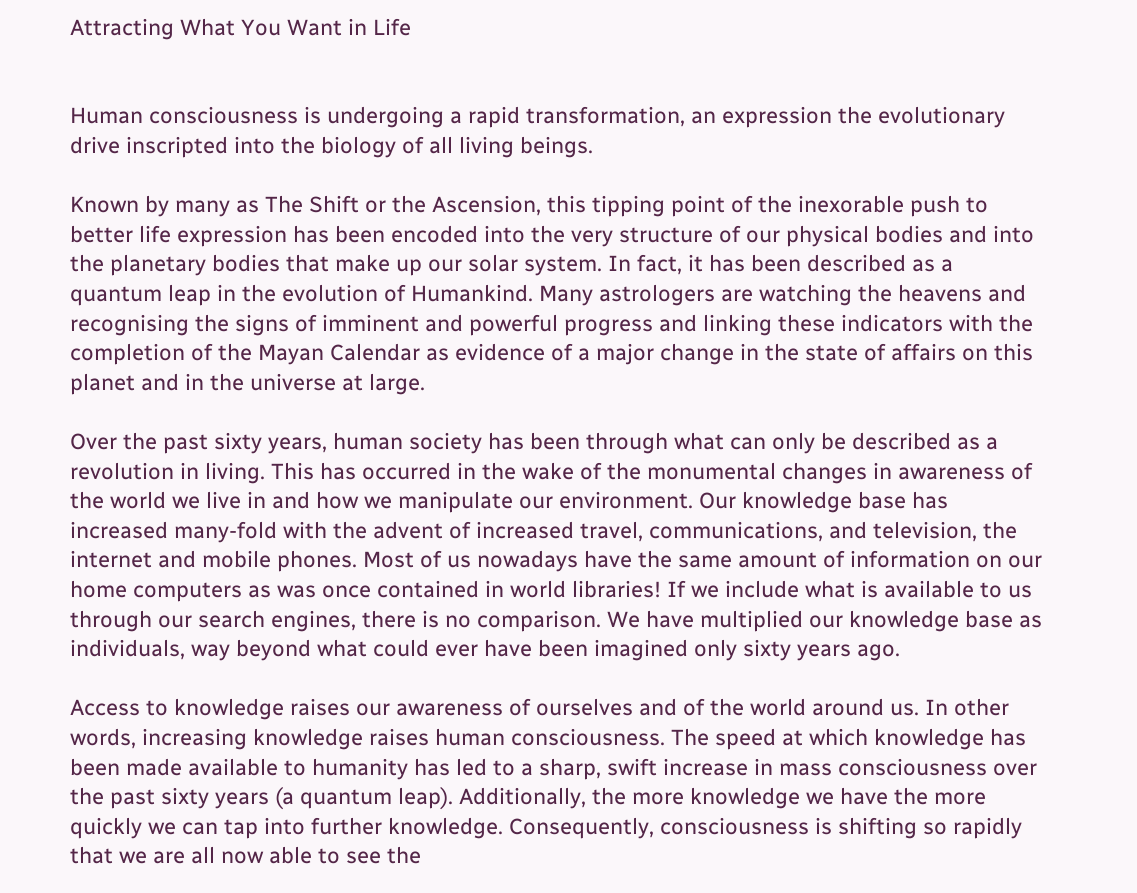Attracting What You Want in Life


Human consciousness is undergoing a rapid transformation, an expression the evolutionary drive inscripted into the biology of all living beings.

Known by many as The Shift or the Ascension, this tipping point of the inexorable push to better life expression has been encoded into the very structure of our physical bodies and into the planetary bodies that make up our solar system. In fact, it has been described as a quantum leap in the evolution of Humankind. Many astrologers are watching the heavens and recognising the signs of imminent and powerful progress and linking these indicators with the completion of the Mayan Calendar as evidence of a major change in the state of affairs on this planet and in the universe at large.

Over the past sixty years, human society has been through what can only be described as a revolution in living. This has occurred in the wake of the monumental changes in awareness of the world we live in and how we manipulate our environment. Our knowledge base has increased many-fold with the advent of increased travel, communications, and television, the internet and mobile phones. Most of us nowadays have the same amount of information on our home computers as was once contained in world libraries! If we include what is available to us through our search engines, there is no comparison. We have multiplied our knowledge base as individuals, way beyond what could ever have been imagined only sixty years ago.

Access to knowledge raises our awareness of ourselves and of the world around us. In other words, increasing knowledge raises human consciousness. The speed at which knowledge has been made available to humanity has led to a sharp, swift increase in mass consciousness over the past sixty years (a quantum leap). Additionally, the more knowledge we have the more quickly we can tap into further knowledge. Consequently, consciousness is shifting so rapidly that we are all now able to see the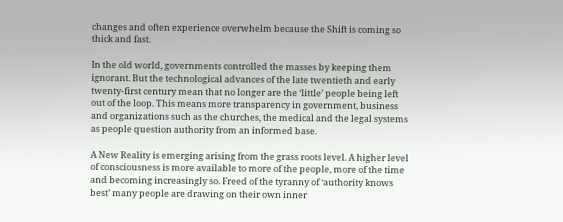changes and often experience overwhelm because the Shift is coming so thick and fast.

In the old world, governments controlled the masses by keeping them ignorant. But the technological advances of the late twentieth and early twenty-first century mean that no longer are the ‘little’ people being left out of the loop. This means more transparency in government, business and organizations such as the churches, the medical and the legal systems as people question authority from an informed base.

A New Reality is emerging arising from the grass roots level. A higher level of consciousness is more available to more of the people, more of the time and becoming increasingly so. Freed of the tyranny of ‘authority knows best’ many people are drawing on their own inner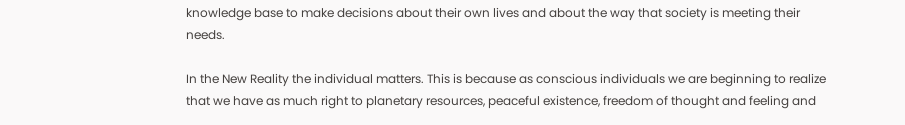knowledge base to make decisions about their own lives and about the way that society is meeting their needs.

In the New Reality the individual matters. This is because as conscious individuals we are beginning to realize that we have as much right to planetary resources, peaceful existence, freedom of thought and feeling and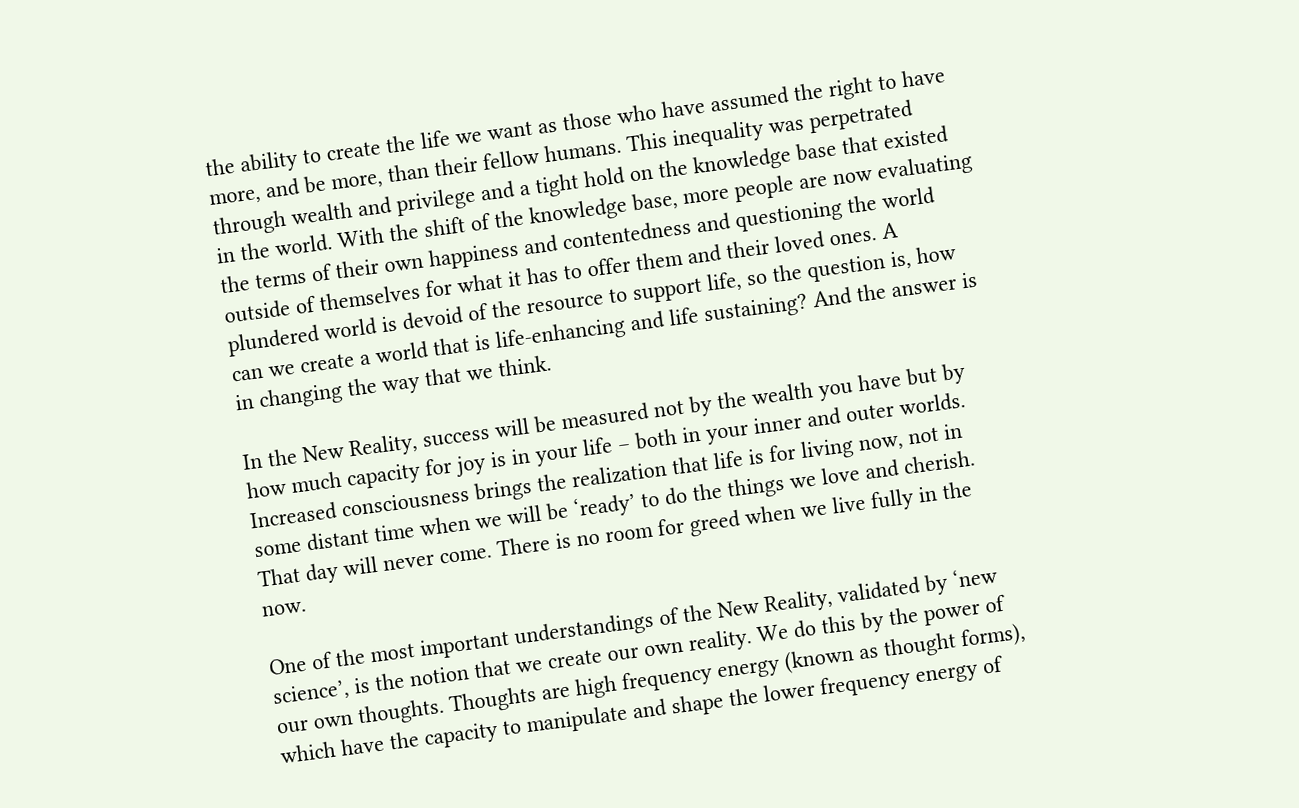the ability to create the life we want as those who have assumed the right to have more, and be more, than their fellow humans. This inequality was perpetrated through wealth and privilege and a tight hold on the knowledge base that existed in the world. With the shift of the knowledge base, more people are now evaluating the terms of their own happiness and contentedness and questioning the world outside of themselves for what it has to offer them and their loved ones. A plundered world is devoid of the resource to support life, so the question is, how can we create a world that is life-enhancing and life sustaining? And the answer is in changing the way that we think.

In the New Reality, success will be measured not by the wealth you have but by how much capacity for joy is in your life – both in your inner and outer worlds. Increased consciousness brings the realization that life is for living now, not in some distant time when we will be ‘ready’ to do the things we love and cherish. That day will never come. There is no room for greed when we live fully in the now.

One of the most important understandings of the New Reality, validated by ‘new science’, is the notion that we create our own reality. We do this by the power of our own thoughts. Thoughts are high frequency energy (known as thought forms), which have the capacity to manipulate and shape the lower frequency energy of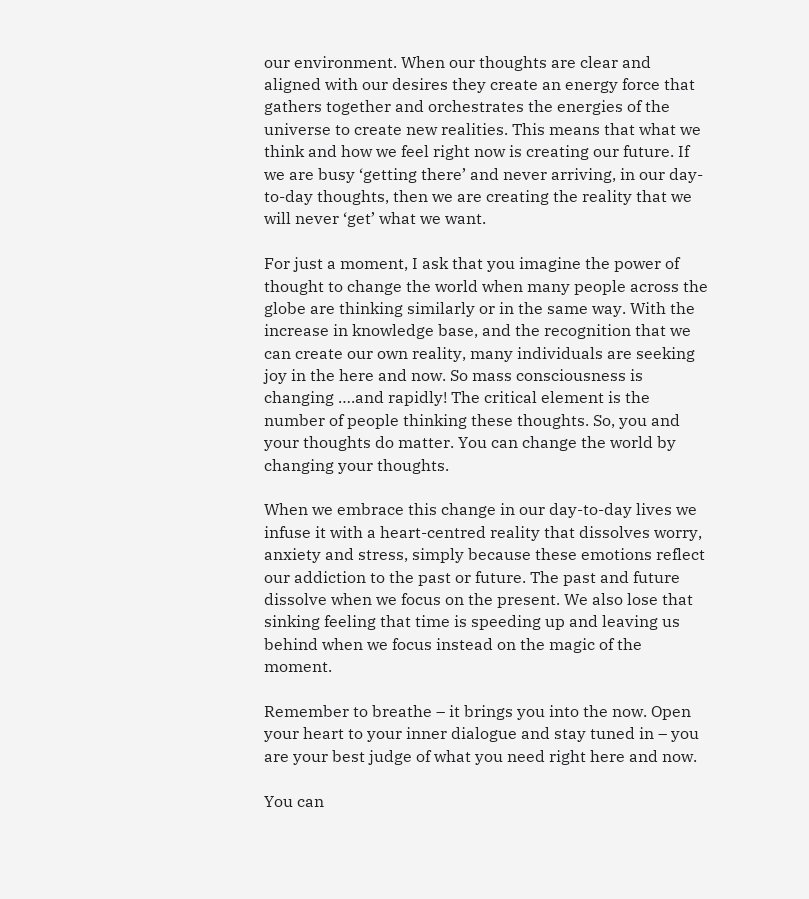our environment. When our thoughts are clear and aligned with our desires they create an energy force that gathers together and orchestrates the energies of the universe to create new realities. This means that what we think and how we feel right now is creating our future. If we are busy ‘getting there’ and never arriving, in our day-to-day thoughts, then we are creating the reality that we will never ‘get’ what we want.

For just a moment, I ask that you imagine the power of thought to change the world when many people across the globe are thinking similarly or in the same way. With the increase in knowledge base, and the recognition that we can create our own reality, many individuals are seeking joy in the here and now. So mass consciousness is changing ….and rapidly! The critical element is the number of people thinking these thoughts. So, you and your thoughts do matter. You can change the world by changing your thoughts.

When we embrace this change in our day-to-day lives we infuse it with a heart-centred reality that dissolves worry, anxiety and stress, simply because these emotions reflect our addiction to the past or future. The past and future dissolve when we focus on the present. We also lose that sinking feeling that time is speeding up and leaving us behind when we focus instead on the magic of the moment.

Remember to breathe – it brings you into the now. Open your heart to your inner dialogue and stay tuned in – you are your best judge of what you need right here and now.

You can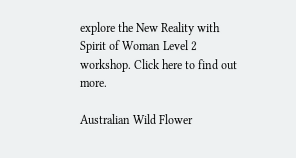explore the New Reality with Spirit of Woman Level 2 workshop. Click here to find out more.

Australian Wild Flower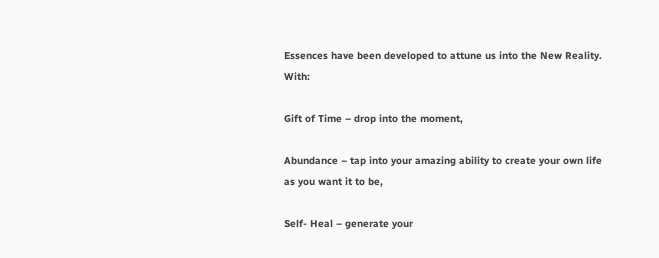Essences have been developed to attune us into the New Reality. With:

Gift of Time – drop into the moment,

Abundance – tap into your amazing ability to create your own life as you want it to be,

Self- Heal – generate your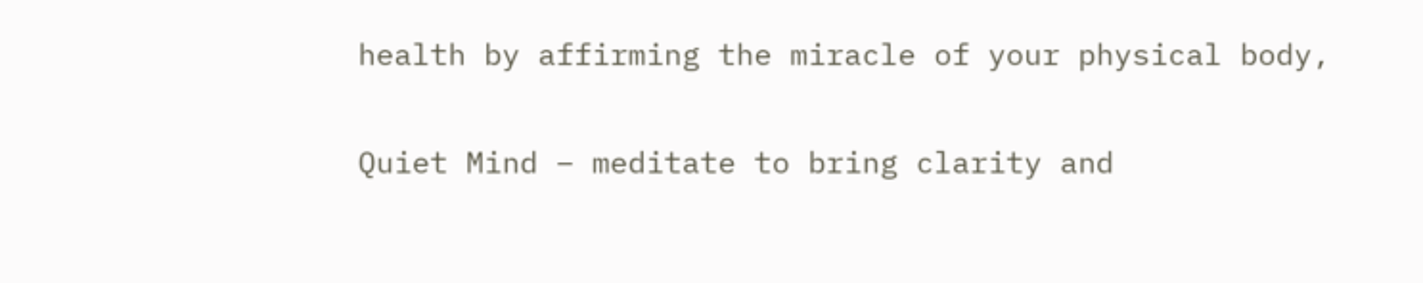health by affirming the miracle of your physical body,

Quiet Mind – meditate to bring clarity and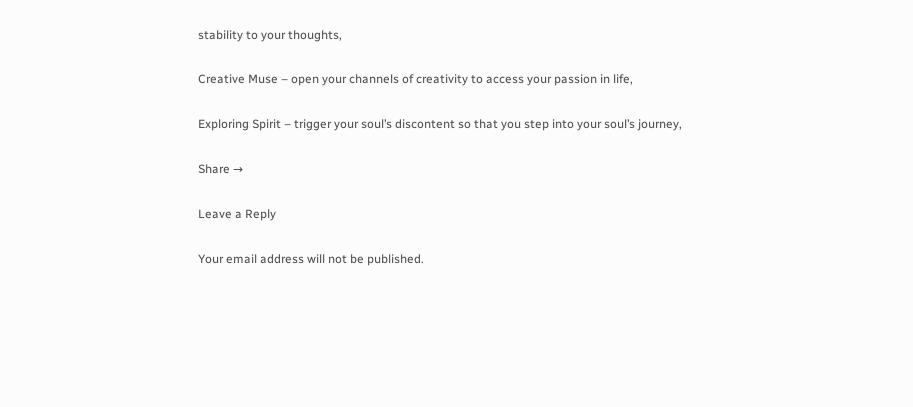stability to your thoughts,

Creative Muse – open your channels of creativity to access your passion in life,

Exploring Spirit – trigger your soul’s discontent so that you step into your soul’s journey,

Share →

Leave a Reply

Your email address will not be published.